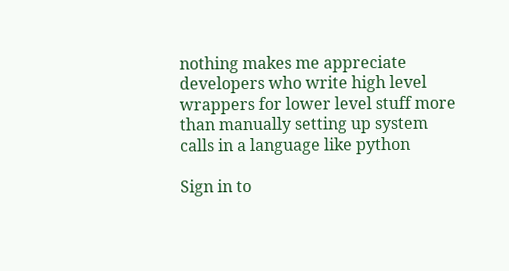nothing makes me appreciate developers who write high level wrappers for lower level stuff more than manually setting up system calls in a language like python

Sign in to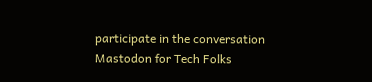participate in the conversation
Mastodon for Tech Folks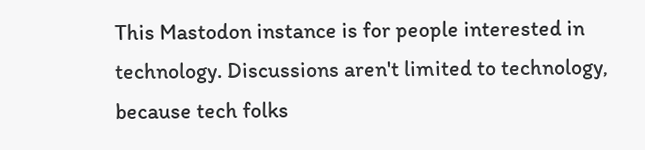This Mastodon instance is for people interested in technology. Discussions aren't limited to technology, because tech folks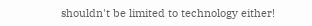shouldn't be limited to technology either!